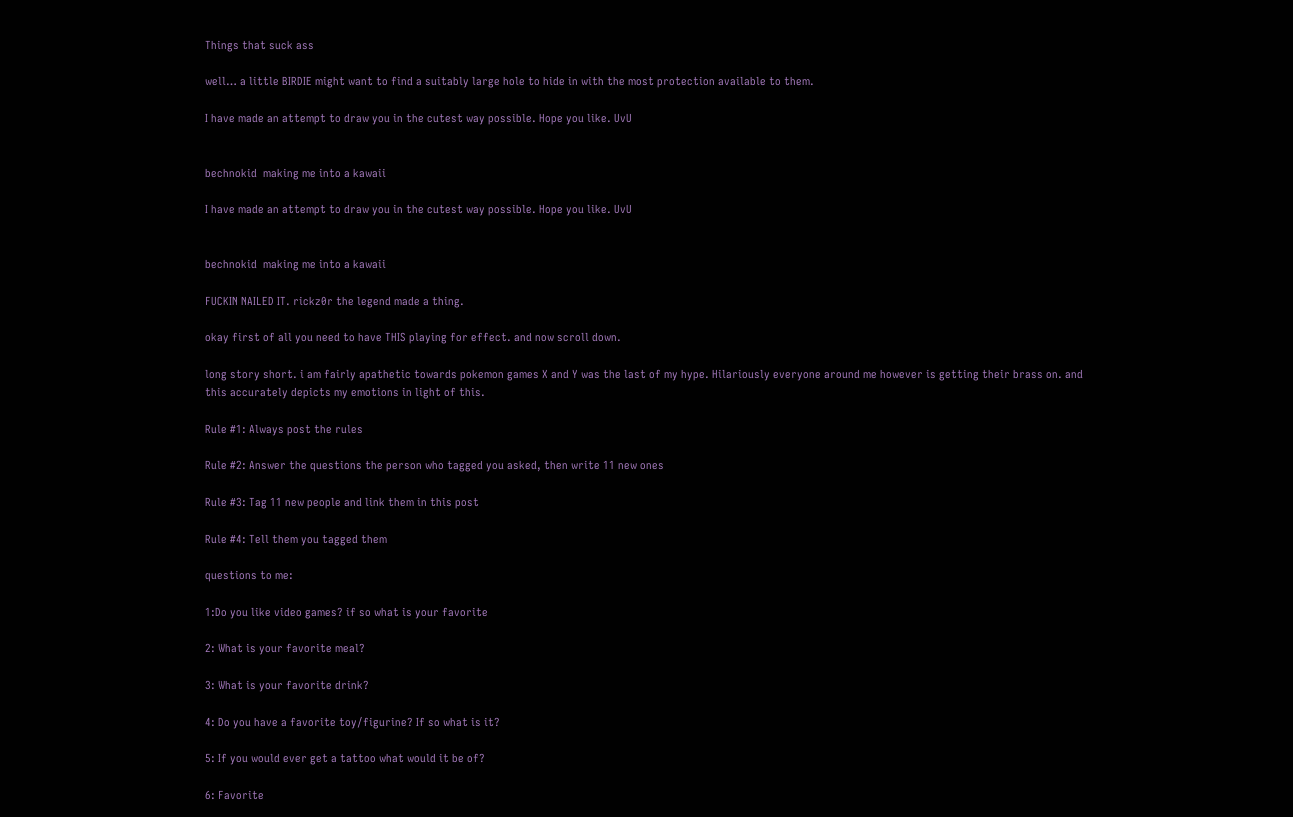Things that suck ass

well… a little BIRDIE might want to find a suitably large hole to hide in with the most protection available to them.

I have made an attempt to draw you in the cutest way possible. Hope you like. UvU


bechnokid  making me into a kawaii

I have made an attempt to draw you in the cutest way possible. Hope you like. UvU


bechnokid  making me into a kawaii

FUCKIN NAILED IT. rickz0r the legend made a thing.

okay first of all you need to have THIS playing for effect. and now scroll down.

long story short. i am fairly apathetic towards pokemon games X and Y was the last of my hype. Hilariously everyone around me however is getting their brass on. and this accurately depicts my emotions in light of this.

Rule #1: Always post the rules

Rule #2: Answer the questions the person who tagged you asked, then write 11 new ones

Rule #3: Tag 11 new people and link them in this post

Rule #4: Tell them you tagged them

questions to me:

1:Do you like video games? if so what is your favorite

2: What is your favorite meal?

3: What is your favorite drink?

4: Do you have a favorite toy/figurine? If so what is it?

5: If you would ever get a tattoo what would it be of?

6: Favorite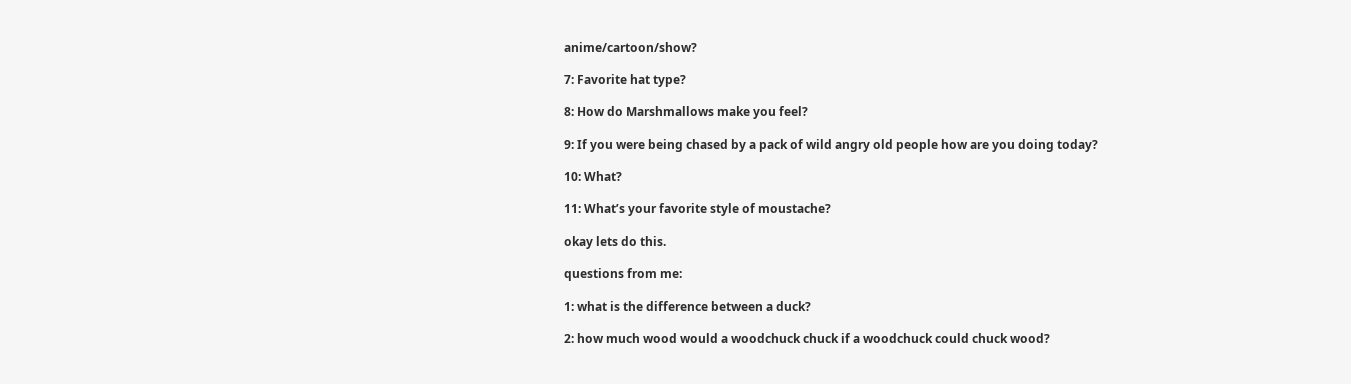anime/cartoon/show?

7: Favorite hat type?

8: How do Marshmallows make you feel?

9: If you were being chased by a pack of wild angry old people how are you doing today?

10: What?

11: What’s your favorite style of moustache?

okay lets do this.

questions from me:

1: what is the difference between a duck?

2: how much wood would a woodchuck chuck if a woodchuck could chuck wood?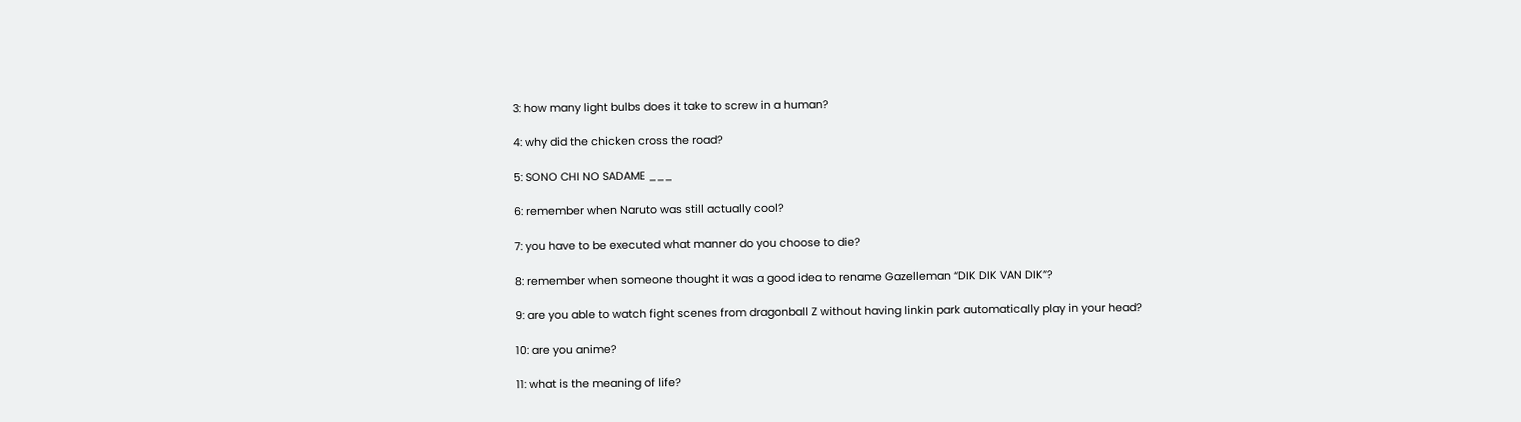3: how many light bulbs does it take to screw in a human?

4: why did the chicken cross the road?

5: SONO CHI NO SADAME ___

6: remember when Naruto was still actually cool?

7: you have to be executed what manner do you choose to die?

8: remember when someone thought it was a good idea to rename Gazelleman “DIK DIK VAN DIK”?

9: are you able to watch fight scenes from dragonball Z without having linkin park automatically play in your head?

10: are you anime?

11: what is the meaning of life?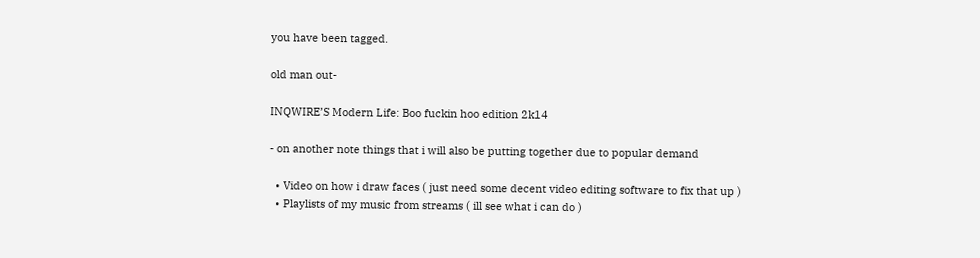you have been tagged.

old man out-

INQWIRE’S Modern Life: Boo fuckin hoo edition 2k14

- on another note things that i will also be putting together due to popular demand

  • Video on how i draw faces ( just need some decent video editing software to fix that up )
  • Playlists of my music from streams ( ill see what i can do )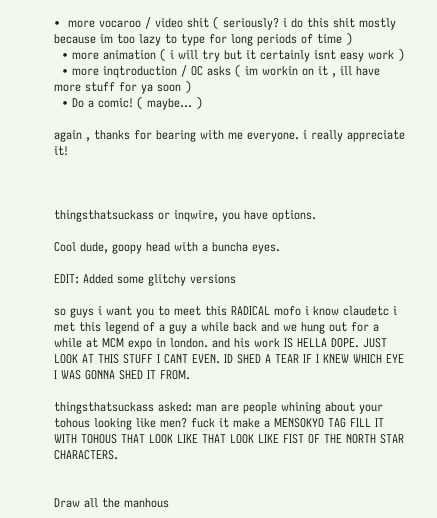•  more vocaroo / video shit ( seriously? i do this shit mostly because im too lazy to type for long periods of time )
  • more animation ( i will try but it certainly isnt easy work )
  • more inqtroduction / OC asks ( im workin on it , ill have more stuff for ya soon )
  • Do a comic! ( maybe… )

again , thanks for bearing with me everyone. i really appreciate it!



thingsthatsuckass or inqwire, you have options.

Cool dude, goopy head with a buncha eyes.

EDIT: Added some glitchy versions

so guys i want you to meet this RADICAL mofo i know claudetc i met this legend of a guy a while back and we hung out for a while at MCM expo in london. and his work IS HELLA DOPE. JUST LOOK AT THIS STUFF I CANT EVEN. ID SHED A TEAR IF I KNEW WHICH EYE I WAS GONNA SHED IT FROM.

thingsthatsuckass asked: man are people whining about your tohous looking like men? fuck it make a MENSOKYO TAG FILL IT WITH TOHOUS THAT LOOK LIKE THAT LOOK LIKE FIST OF THE NORTH STAR CHARACTERS.


Draw all the manhous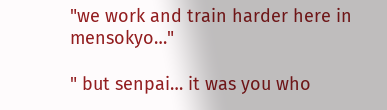"we work and train harder here in mensokyo…"

" but senpai… it was you who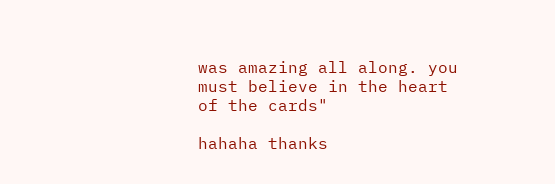was amazing all along. you must believe in the heart of the cards"

hahaha thanks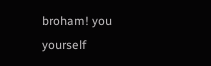broham! you yourself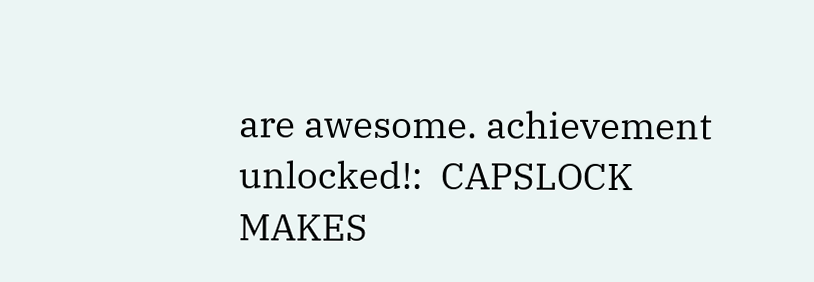are awesome. achievement unlocked!:  CAPSLOCK MAKES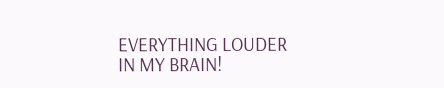EVERYTHING LOUDER IN MY BRAIN!